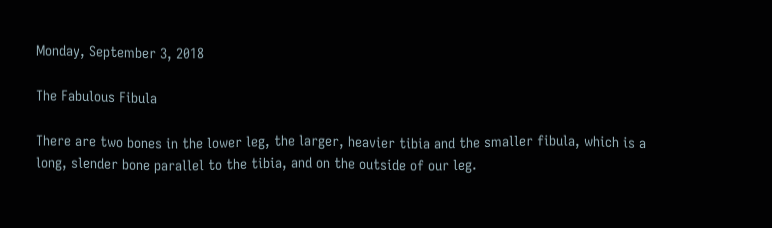Monday, September 3, 2018

The Fabulous Fibula

There are two bones in the lower leg, the larger, heavier tibia and the smaller fibula, which is a long, slender bone parallel to the tibia, and on the outside of our leg.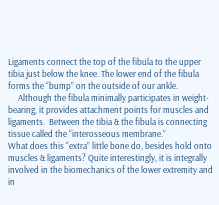Ligaments connect the top of the fibula to the upper tibia just below the knee. The lower end of the fibula forms the “bump” on the outside of our ankle.
     Although the fibula minimally participates in weight-bearing, it provides attachment points for muscles and ligaments.  Between the tibia & the fibula is connecting tissue called the “interosseous membrane.”
What does this “extra” little bone do, besides hold onto muscles & ligaments? Quite interestingly, it is integrally involved in the biomechanics of the lower extremity and in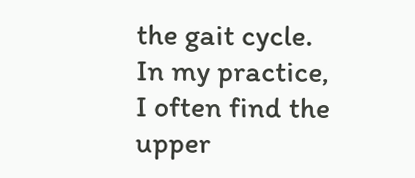the gait cycle. In my practice, I often find the upper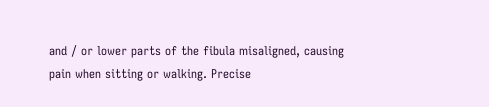and / or lower parts of the fibula misaligned, causing pain when sitting or walking. Precise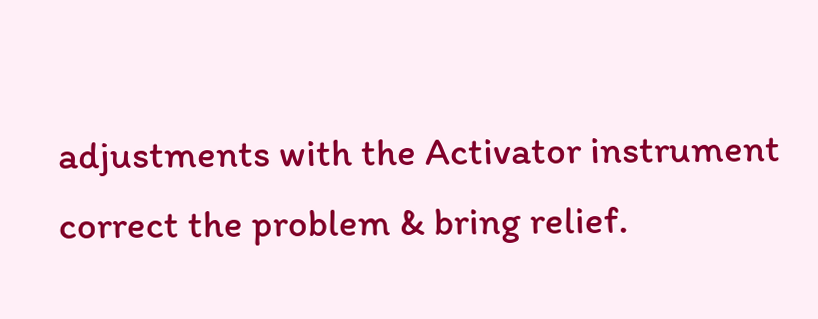adjustments with the Activator instrument correct the problem & bring relief.